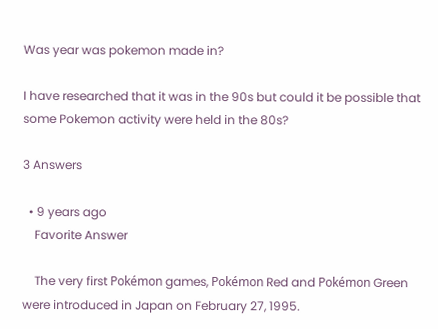Was year was pokemon made in?

I have researched that it was in the 90s but could it be possible that some Pokemon activity were held in the 80s?

3 Answers

  • 9 years ago
    Favorite Answer

    The very first Pokémon games, Pokémon Red and Pokémon Green were introduced in Japan on February 27, 1995.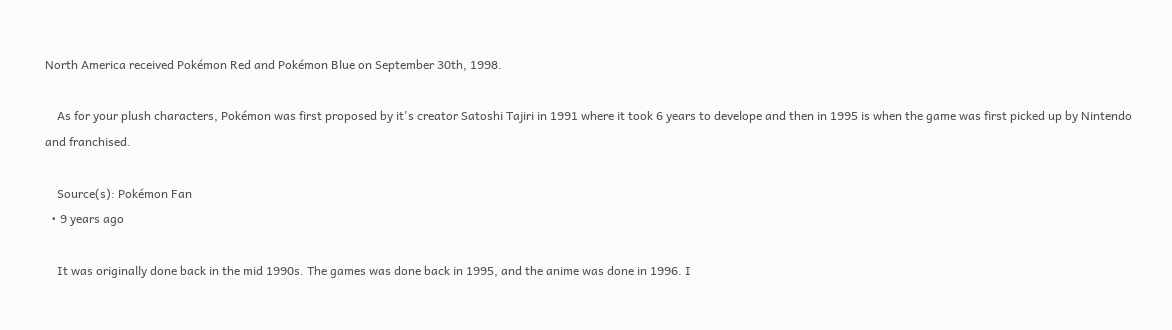North America received Pokémon Red and Pokémon Blue on September 30th, 1998.

    As for your plush characters, Pokémon was first proposed by it's creator Satoshi Tajiri in 1991 where it took 6 years to develope and then in 1995 is when the game was first picked up by Nintendo and franchised.

    Source(s): Pokémon Fan
  • 9 years ago

    It was originally done back in the mid 1990s. The games was done back in 1995, and the anime was done in 1996. I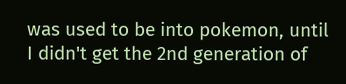was used to be into pokemon, until I didn't get the 2nd generation of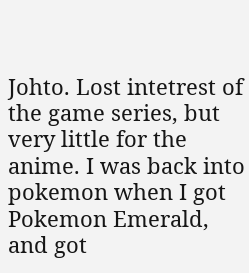Johto. Lost intetrest of the game series, but very little for the anime. I was back into pokemon when I got Pokemon Emerald, and got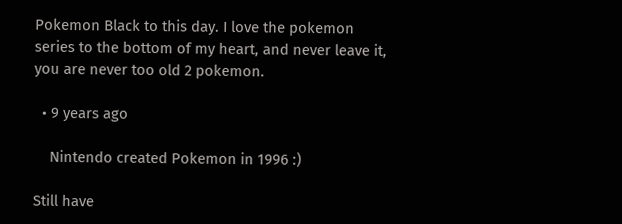Pokemon Black to this day. I love the pokemon series to the bottom of my heart, and never leave it, you are never too old 2 pokemon.

  • 9 years ago

    Nintendo created Pokemon in 1996 :)

Still have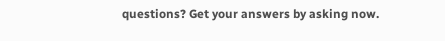questions? Get your answers by asking now.